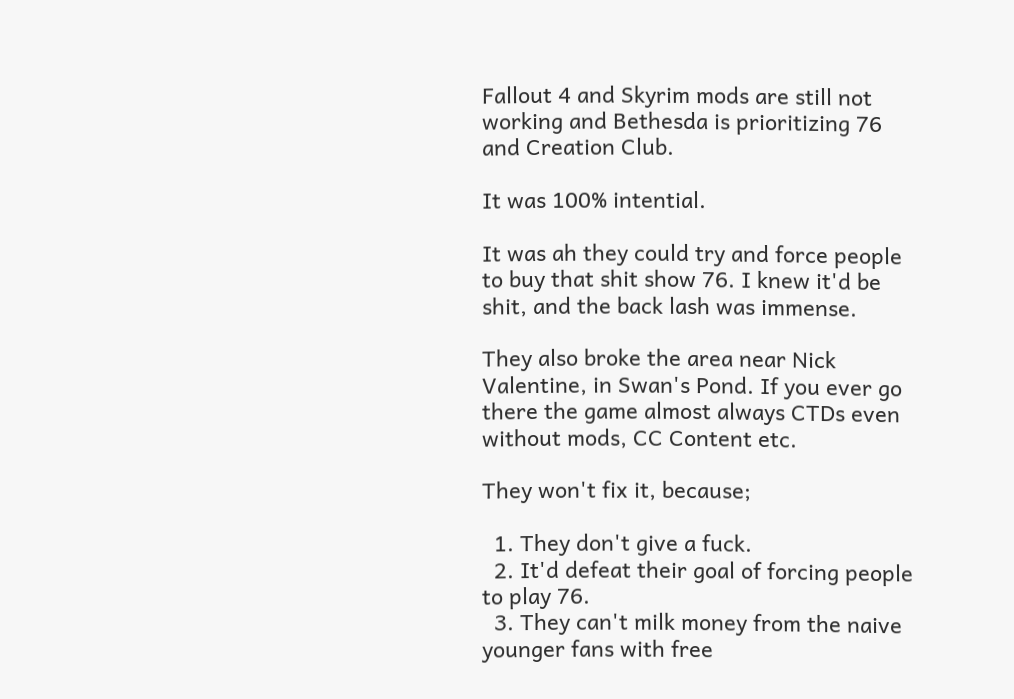Fallout 4 and Skyrim mods are still not working and Bethesda is prioritizing 76 and Creation Club.

It was 100% intential.

It was ah they could try and force people to buy that shit show 76. I knew it'd be shit, and the back lash was immense.

They also broke the area near Nick Valentine, in Swan's Pond. If you ever go there the game almost always CTDs even without mods, CC Content etc.

They won't fix it, because;

  1. They don't give a fuck.
  2. It'd defeat their goal of forcing people to play 76.
  3. They can't milk money from the naive younger fans with free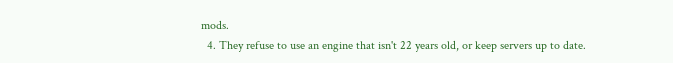mods.
  4. They refuse to use an engine that isn't 22 years old, or keep servers up to date.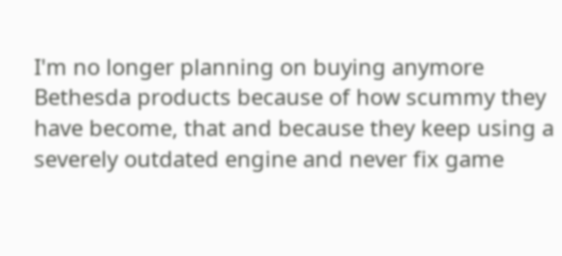I'm no longer planning on buying anymore Bethesda products because of how scummy they have become, that and because they keep using a severely outdated engine and never fix game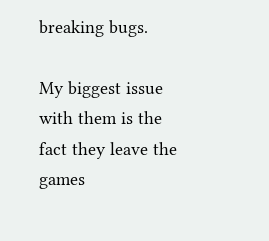breaking bugs.

My biggest issue with them is the fact they leave the games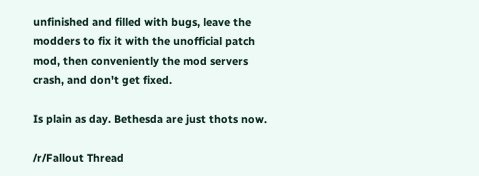unfinished and filled with bugs, leave the modders to fix it with the unofficial patch mod, then conveniently the mod servers crash, and don't get fixed.

Is plain as day. Bethesda are just thots now.

/r/Fallout Thread